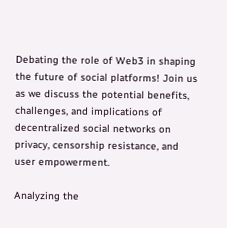Debating the role of Web3 in shaping the future of social platforms! Join us as we discuss the potential benefits, challenges, and implications of decentralized social networks on privacy, censorship resistance, and user empowerment.

Analyzing the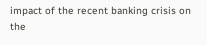impact of the recent banking crisis on the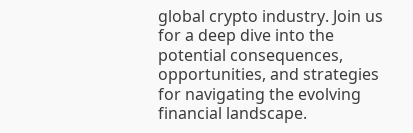global crypto industry. Join us for a deep dive into the potential consequences, opportunities, and strategies for navigating the evolving financial landscape.